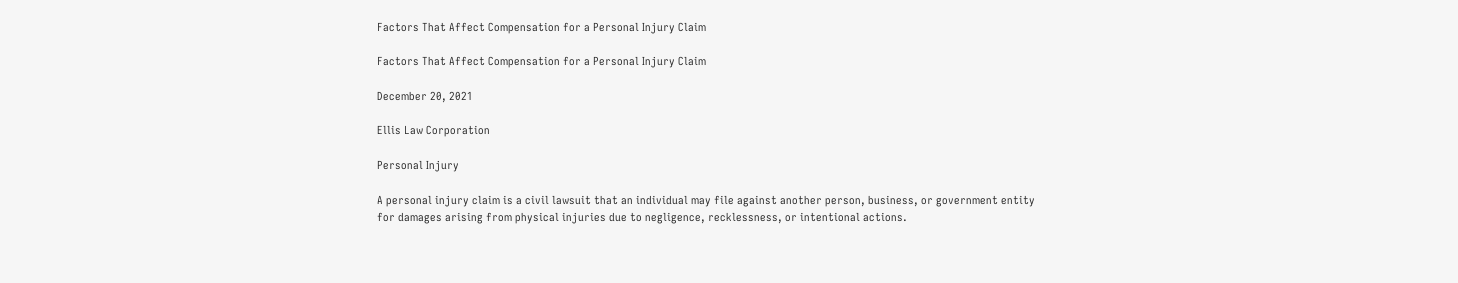Factors That Affect Compensation for a Personal Injury Claim

Factors That Affect Compensation for a Personal Injury Claim

December 20, 2021

Ellis Law Corporation

Personal Injury

A personal injury claim is a civil lawsuit that an individual may file against another person, business, or government entity for damages arising from physical injuries due to negligence, recklessness, or intentional actions.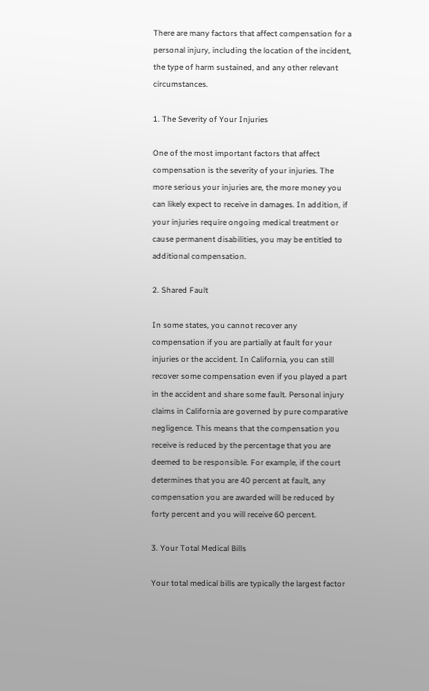There are many factors that affect compensation for a personal injury, including the location of the incident, the type of harm sustained, and any other relevant circumstances.

1. The Severity of Your Injuries

One of the most important factors that affect compensation is the severity of your injuries. The more serious your injuries are, the more money you can likely expect to receive in damages. In addition, if your injuries require ongoing medical treatment or cause permanent disabilities, you may be entitled to additional compensation.

2. Shared Fault

In some states, you cannot recover any compensation if you are partially at fault for your injuries or the accident. In California, you can still recover some compensation even if you played a part in the accident and share some fault. Personal injury claims in California are governed by pure comparative negligence. This means that the compensation you receive is reduced by the percentage that you are deemed to be responsible. For example, if the court determines that you are 40 percent at fault, any compensation you are awarded will be reduced by forty percent and you will receive 60 percent.

3. Your Total Medical Bills

Your total medical bills are typically the largest factor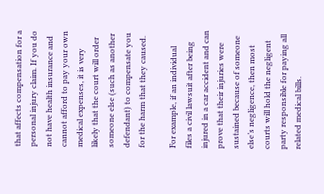that affects compensation for a personal injury claim. If you do not have health insurance and cannot afford to pay your own medical expenses, it is very likely that the court will order someone else (such as another defendant) to compensate you for the harm that they caused.

For example, if an individual files a civil lawsuit after being injured in a car accident and can prove that their injuries were sustained because of someone else’s negligence, then most courts will hold the negligent party responsible for paying all related medical bills.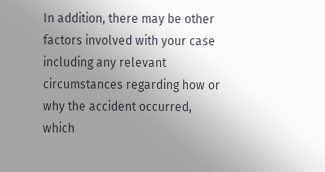In addition, there may be other factors involved with your case including any relevant circumstances regarding how or why the accident occurred, which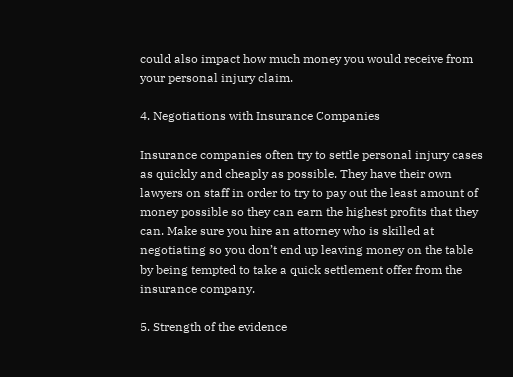could also impact how much money you would receive from your personal injury claim.

4. Negotiations with Insurance Companies

Insurance companies often try to settle personal injury cases as quickly and cheaply as possible. They have their own lawyers on staff in order to try to pay out the least amount of money possible so they can earn the highest profits that they can. Make sure you hire an attorney who is skilled at negotiating so you don’t end up leaving money on the table by being tempted to take a quick settlement offer from the insurance company.

5. Strength of the evidence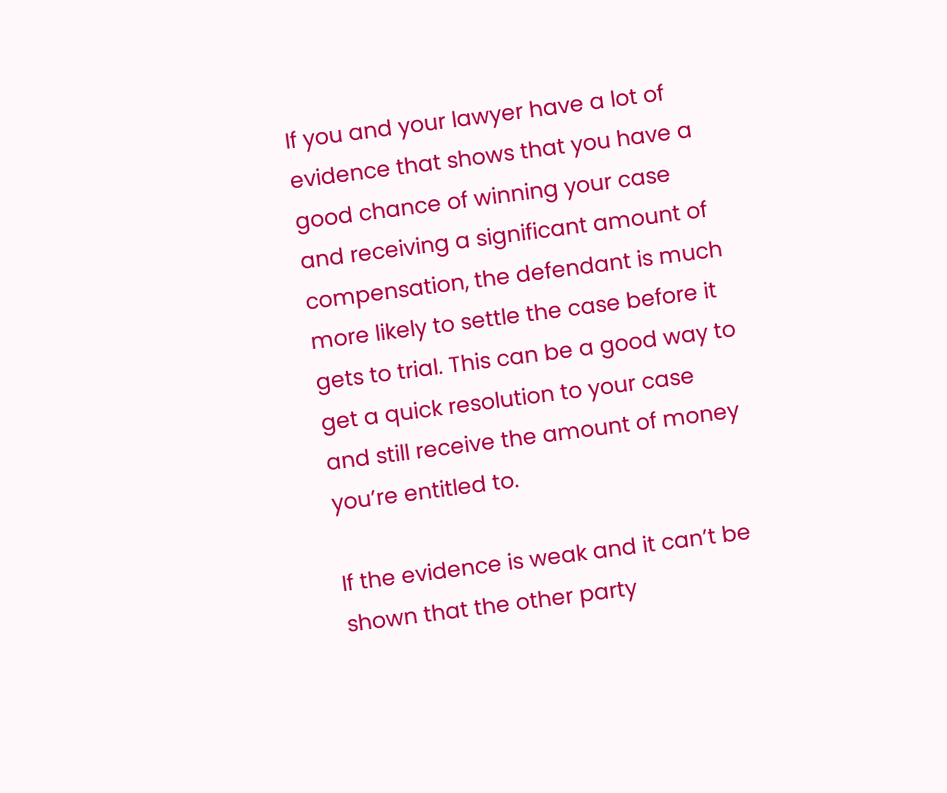If you and your lawyer have a lot of evidence that shows that you have a good chance of winning your case and receiving a significant amount of compensation, the defendant is much more likely to settle the case before it gets to trial. This can be a good way to get a quick resolution to your case and still receive the amount of money you’re entitled to.

If the evidence is weak and it can’t be shown that the other party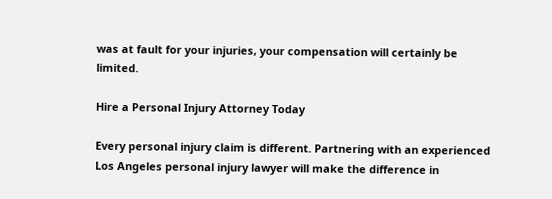was at fault for your injuries, your compensation will certainly be limited.

Hire a Personal Injury Attorney Today

Every personal injury claim is different. Partnering with an experienced Los Angeles personal injury lawyer will make the difference in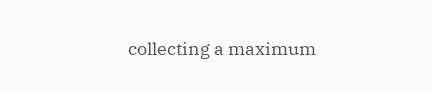collecting a maximum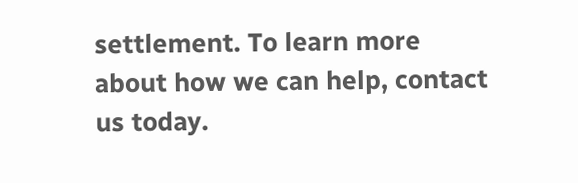settlement. To learn more about how we can help, contact us today.